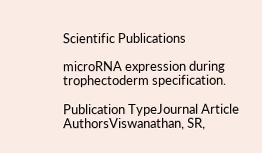Scientific Publications

microRNA expression during trophectoderm specification.

Publication TypeJournal Article
AuthorsViswanathan, SR,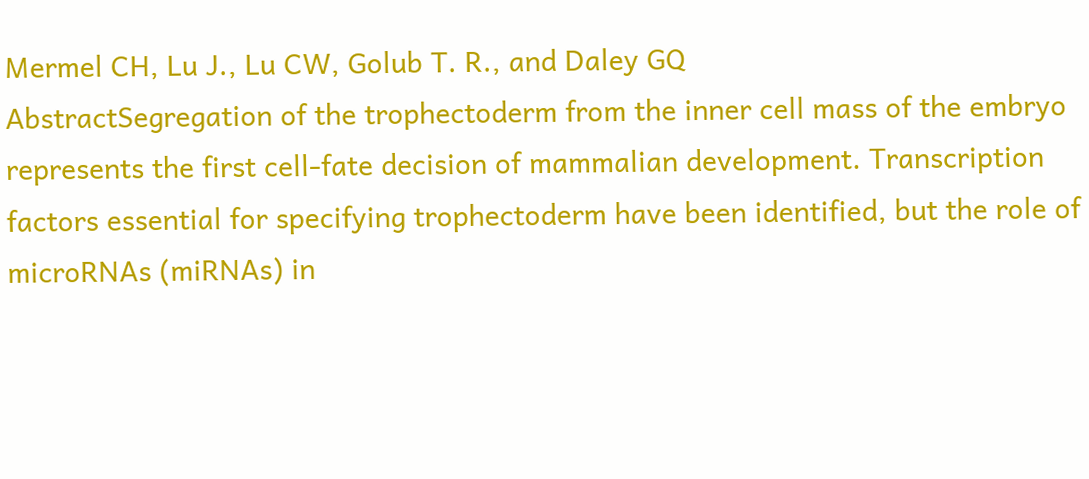Mermel CH, Lu J., Lu CW, Golub T. R., and Daley GQ
AbstractSegregation of the trophectoderm from the inner cell mass of the embryo represents the first cell-fate decision of mammalian development. Transcription factors essential for specifying trophectoderm have been identified, but the role of microRNAs (miRNAs) in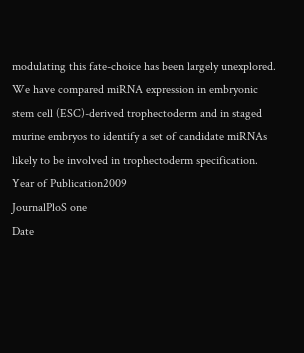modulating this fate-choice has been largely unexplored. We have compared miRNA expression in embryonic stem cell (ESC)-derived trophectoderm and in staged murine embryos to identify a set of candidate miRNAs likely to be involved in trophectoderm specification.
Year of Publication2009
JournalPloS one
Date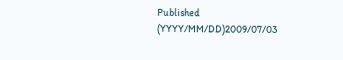Published (YYYY/MM/DD)2009/07/03